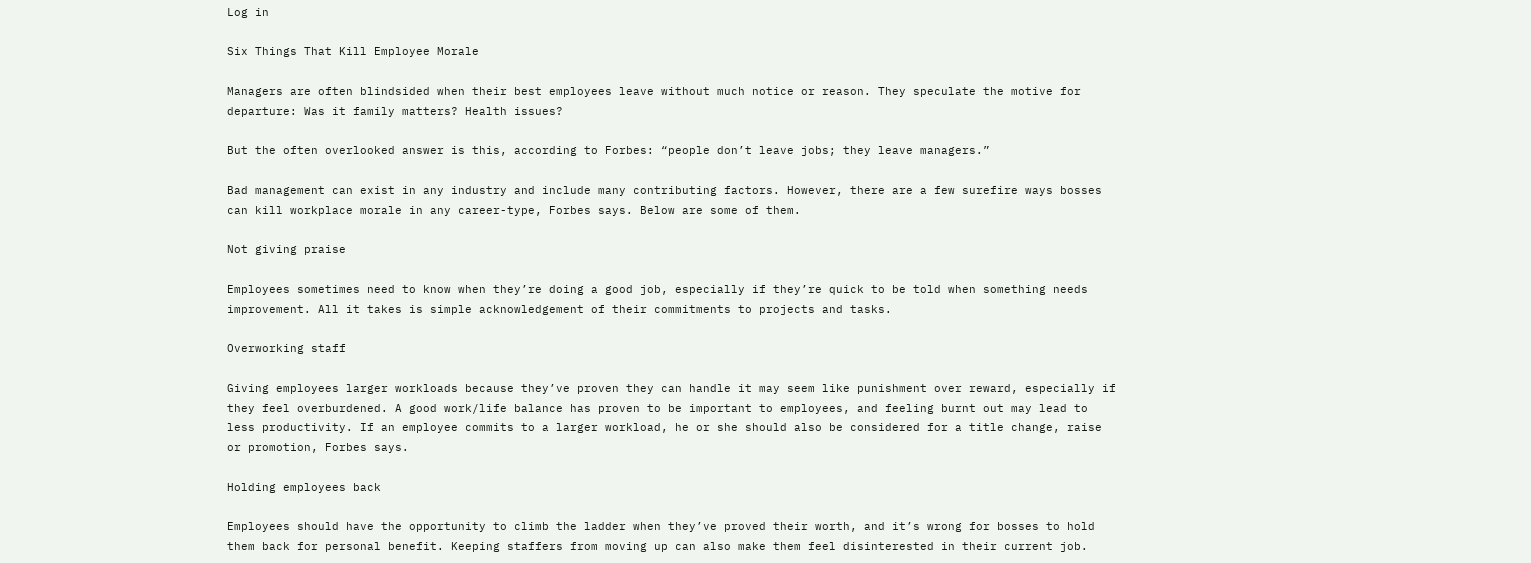Log in

Six Things That Kill Employee Morale

Managers are often blindsided when their best employees leave without much notice or reason. They speculate the motive for departure: Was it family matters? Health issues?

But the often overlooked answer is this, according to Forbes: “people don’t leave jobs; they leave managers.”

Bad management can exist in any industry and include many contributing factors. However, there are a few surefire ways bosses can kill workplace morale in any career-type, Forbes says. Below are some of them.

Not giving praise

Employees sometimes need to know when they’re doing a good job, especially if they’re quick to be told when something needs improvement. All it takes is simple acknowledgement of their commitments to projects and tasks.

Overworking staff

Giving employees larger workloads because they’ve proven they can handle it may seem like punishment over reward, especially if they feel overburdened. A good work/life balance has proven to be important to employees, and feeling burnt out may lead to less productivity. If an employee commits to a larger workload, he or she should also be considered for a title change, raise or promotion, Forbes says.

Holding employees back

Employees should have the opportunity to climb the ladder when they’ve proved their worth, and it’s wrong for bosses to hold them back for personal benefit. Keeping staffers from moving up can also make them feel disinterested in their current job.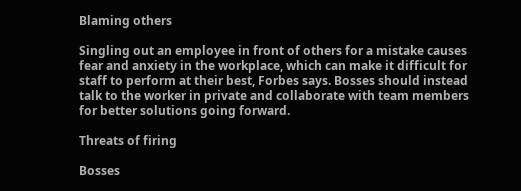Blaming others

Singling out an employee in front of others for a mistake causes fear and anxiety in the workplace, which can make it difficult for staff to perform at their best, Forbes says. Bosses should instead talk to the worker in private and collaborate with team members for better solutions going forward.

Threats of firing

Bosses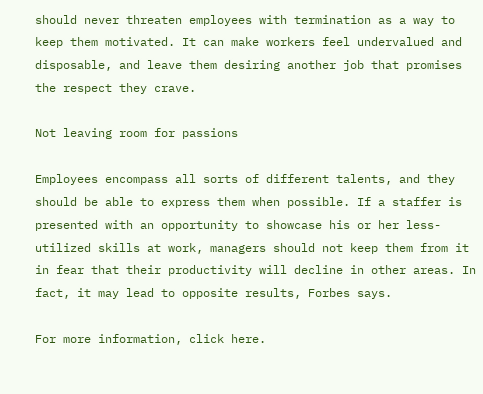should never threaten employees with termination as a way to keep them motivated. It can make workers feel undervalued and disposable, and leave them desiring another job that promises the respect they crave.

Not leaving room for passions

Employees encompass all sorts of different talents, and they should be able to express them when possible. If a staffer is presented with an opportunity to showcase his or her less-utilized skills at work, managers should not keep them from it in fear that their productivity will decline in other areas. In fact, it may lead to opposite results, Forbes says.

For more information, click here.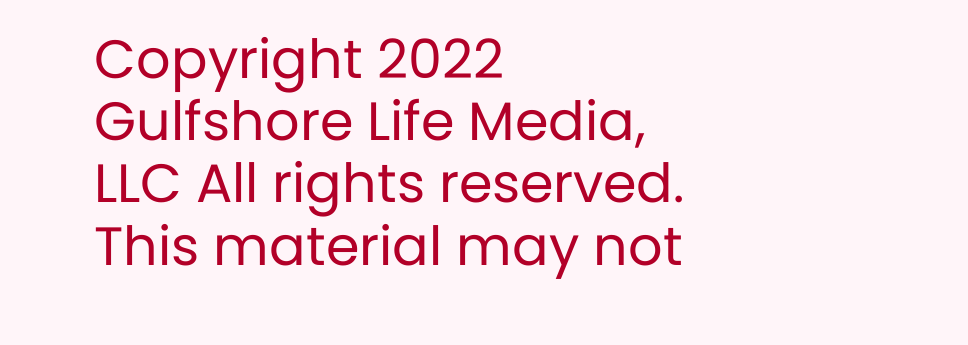Copyright 2022 Gulfshore Life Media, LLC All rights reserved. This material may not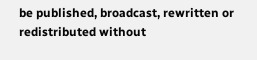be published, broadcast, rewritten or redistributed without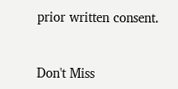prior written consent.


Don't Miss